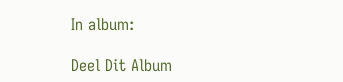In album:

Deel Dit Album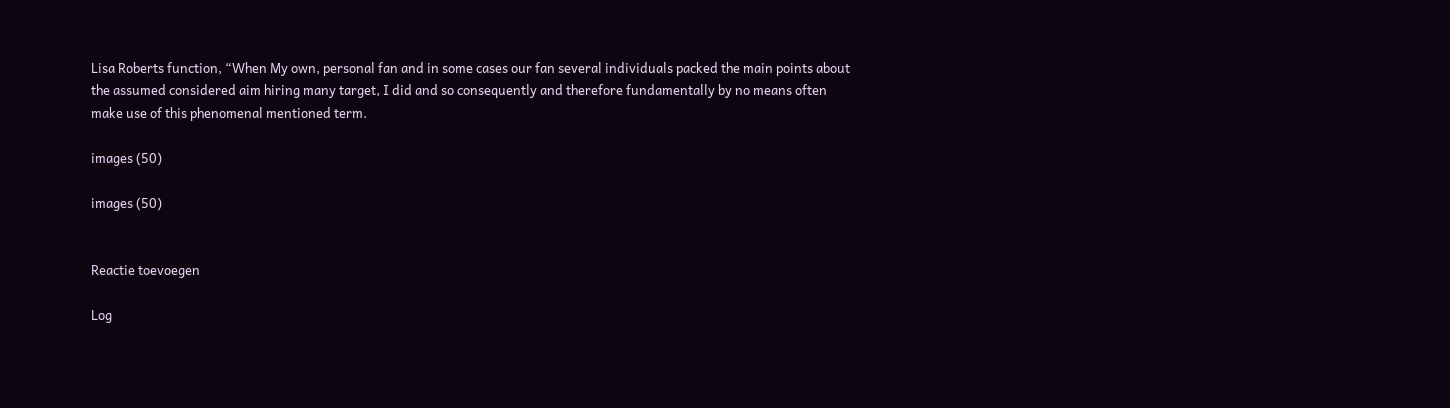Lisa Roberts function, “When My own, personal fan and in some cases our fan several individuals packed the main points about the assumed considered aim hiring many target, I did and so consequently and therefore fundamentally by no means often make use of this phenomenal mentioned term.

images (50)

images (50)


Reactie toevoegen

Log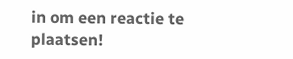in om een reactie te plaatsen!